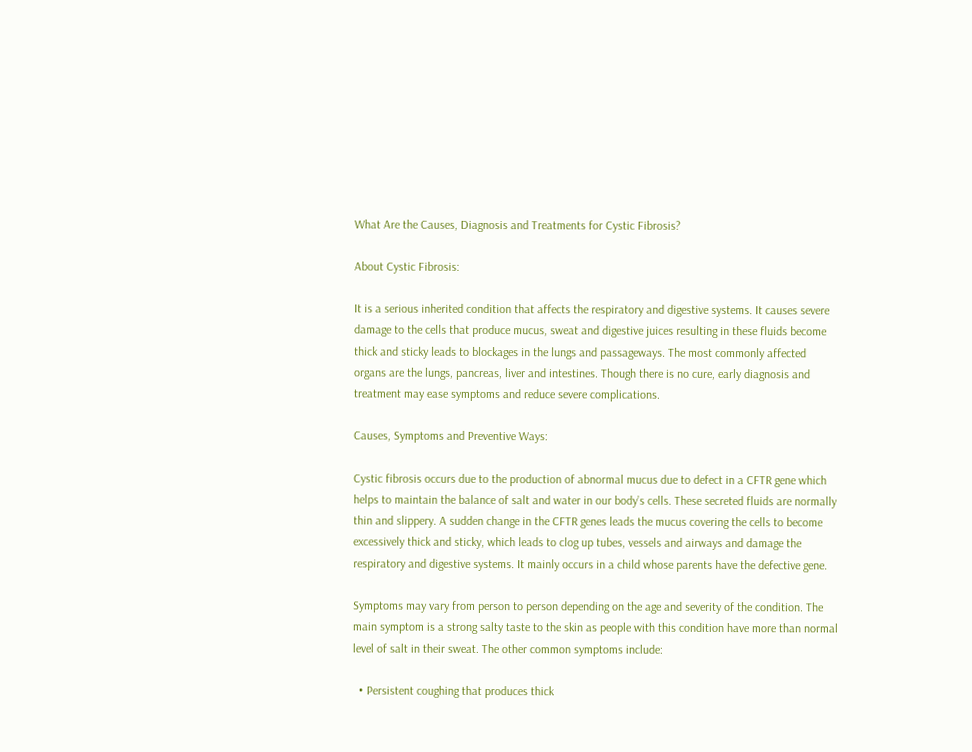What Are the Causes, Diagnosis and Treatments for Cystic Fibrosis?

About Cystic Fibrosis:

It is a serious inherited condition that affects the respiratory and digestive systems. It causes severe damage to the cells that produce mucus, sweat and digestive juices resulting in these fluids become thick and sticky leads to blockages in the lungs and passageways. The most commonly affected organs are the lungs, pancreas, liver and intestines. Though there is no cure, early diagnosis and treatment may ease symptoms and reduce severe complications.

Causes, Symptoms and Preventive Ways:

Cystic fibrosis occurs due to the production of abnormal mucus due to defect in a CFTR gene which helps to maintain the balance of salt and water in our body’s cells. These secreted fluids are normally thin and slippery. A sudden change in the CFTR genes leads the mucus covering the cells to become excessively thick and sticky, which leads to clog up tubes, vessels and airways and damage the respiratory and digestive systems. It mainly occurs in a child whose parents have the defective gene.

Symptoms may vary from person to person depending on the age and severity of the condition. The main symptom is a strong salty taste to the skin as people with this condition have more than normal level of salt in their sweat. The other common symptoms include:

  • Persistent coughing that produces thick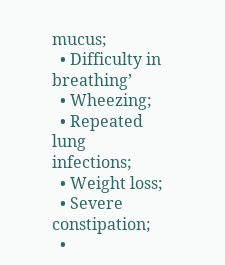mucus;
  • Difficulty in breathing’
  • Wheezing;
  • Repeated lung infections;
  • Weight loss;
  • Severe constipation;
  •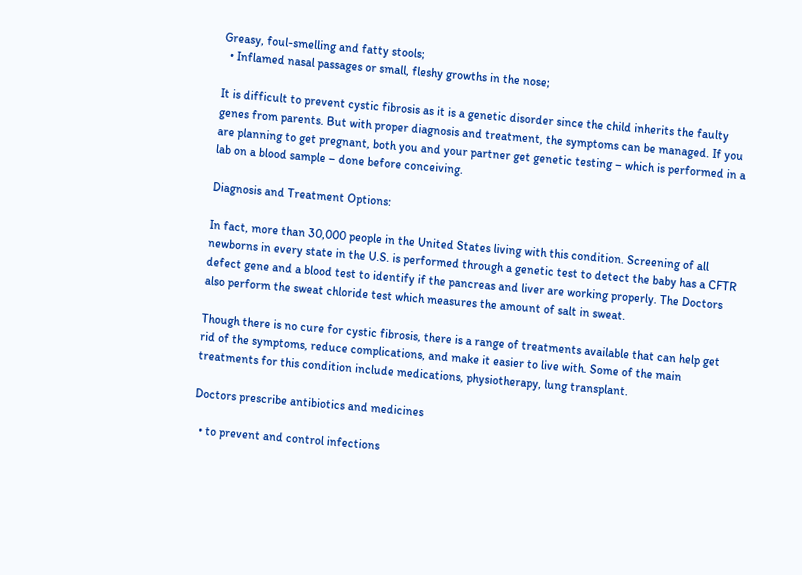Greasy, foul-smelling and fatty stools;
  • Inflamed nasal passages or small, fleshy growths in the nose;

It is difficult to prevent cystic fibrosis as it is a genetic disorder since the child inherits the faulty genes from parents. But with proper diagnosis and treatment, the symptoms can be managed. If you are planning to get pregnant, both you and your partner get genetic testing – which is performed in a lab on a blood sample – done before conceiving.

Diagnosis and Treatment Options:

In fact, more than 30,000 people in the United States living with this condition. Screening of all newborns in every state in the U.S. is performed through a genetic test to detect the baby has a CFTR defect gene and a blood test to identify if the pancreas and liver are working properly. The Doctors also perform the sweat chloride test which measures the amount of salt in sweat.

Though there is no cure for cystic fibrosis, there is a range of treatments available that can help get rid of the symptoms, reduce complications, and make it easier to live with. Some of the main treatments for this condition include medications, physiotherapy, lung transplant.

Doctors prescribe antibiotics and medicines

  • to prevent and control infections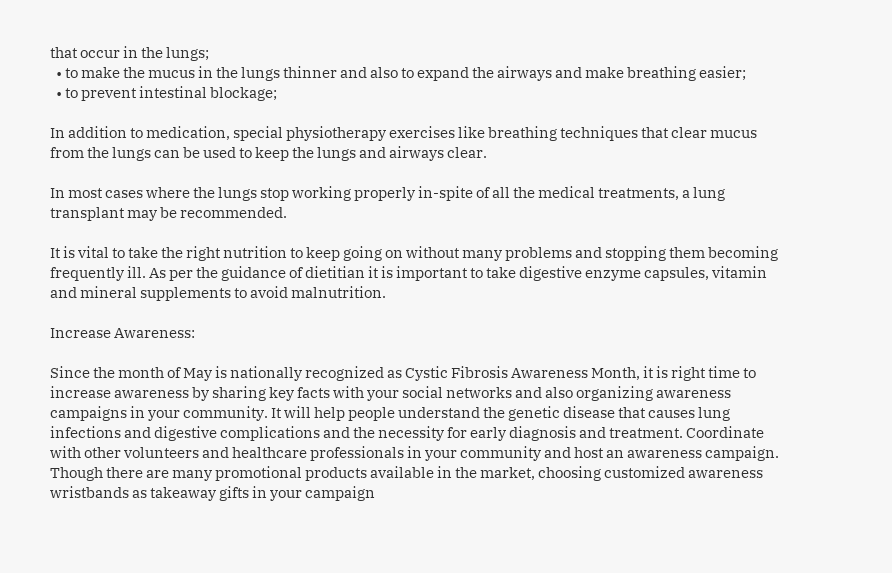that occur in the lungs;
  • to make the mucus in the lungs thinner and also to expand the airways and make breathing easier;
  • to prevent intestinal blockage;

In addition to medication, special physiotherapy exercises like breathing techniques that clear mucus from the lungs can be used to keep the lungs and airways clear.

In most cases where the lungs stop working properly in-spite of all the medical treatments, a lung transplant may be recommended.

It is vital to take the right nutrition to keep going on without many problems and stopping them becoming frequently ill. As per the guidance of dietitian it is important to take digestive enzyme capsules, vitamin and mineral supplements to avoid malnutrition.

Increase Awareness:

Since the month of May is nationally recognized as Cystic Fibrosis Awareness Month, it is right time to increase awareness by sharing key facts with your social networks and also organizing awareness campaigns in your community. It will help people understand the genetic disease that causes lung infections and digestive complications and the necessity for early diagnosis and treatment. Coordinate with other volunteers and healthcare professionals in your community and host an awareness campaign. Though there are many promotional products available in the market, choosing customized awareness wristbands as takeaway gifts in your campaign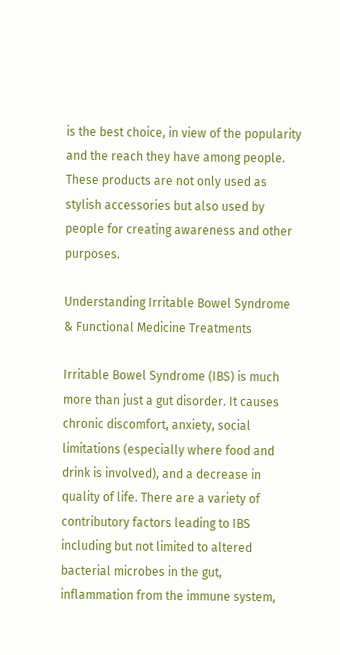is the best choice, in view of the popularity and the reach they have among people. These products are not only used as stylish accessories but also used by people for creating awareness and other purposes.

Understanding Irritable Bowel Syndrome & Functional Medicine Treatments

Irritable Bowel Syndrome (IBS) is much more than just a gut disorder. It causes chronic discomfort, anxiety, social limitations (especially where food and drink is involved), and a decrease in quality of life. There are a variety of contributory factors leading to IBS including but not limited to altered bacterial microbes in the gut, inflammation from the immune system,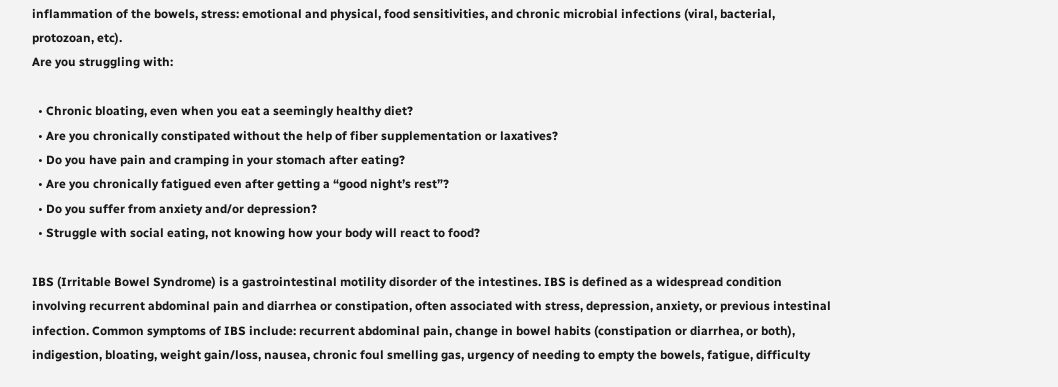inflammation of the bowels, stress: emotional and physical, food sensitivities, and chronic microbial infections (viral, bacterial, protozoan, etc).
Are you struggling with:

  • Chronic bloating, even when you eat a seemingly healthy diet?
  • Are you chronically constipated without the help of fiber supplementation or laxatives?
  • Do you have pain and cramping in your stomach after eating?
  • Are you chronically fatigued even after getting a “good night’s rest”?
  • Do you suffer from anxiety and/or depression?
  • Struggle with social eating, not knowing how your body will react to food?

IBS (Irritable Bowel Syndrome) is a gastrointestinal motility disorder of the intestines. IBS is defined as a widespread condition involving recurrent abdominal pain and diarrhea or constipation, often associated with stress, depression, anxiety, or previous intestinal infection. Common symptoms of IBS include: recurrent abdominal pain, change in bowel habits (constipation or diarrhea, or both), indigestion, bloating, weight gain/loss, nausea, chronic foul smelling gas, urgency of needing to empty the bowels, fatigue, difficulty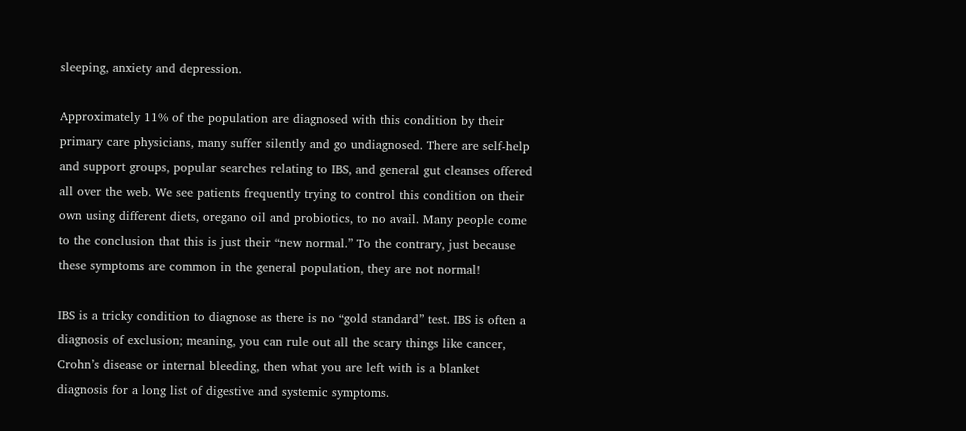sleeping, anxiety and depression.

Approximately 11% of the population are diagnosed with this condition by their primary care physicians, many suffer silently and go undiagnosed. There are self-help and support groups, popular searches relating to IBS, and general gut cleanses offered all over the web. We see patients frequently trying to control this condition on their own using different diets, oregano oil and probiotics, to no avail. Many people come to the conclusion that this is just their “new normal.” To the contrary, just because these symptoms are common in the general population, they are not normal!

IBS is a tricky condition to diagnose as there is no “gold standard” test. IBS is often a diagnosis of exclusion; meaning, you can rule out all the scary things like cancer, Crohn’s disease or internal bleeding, then what you are left with is a blanket diagnosis for a long list of digestive and systemic symptoms.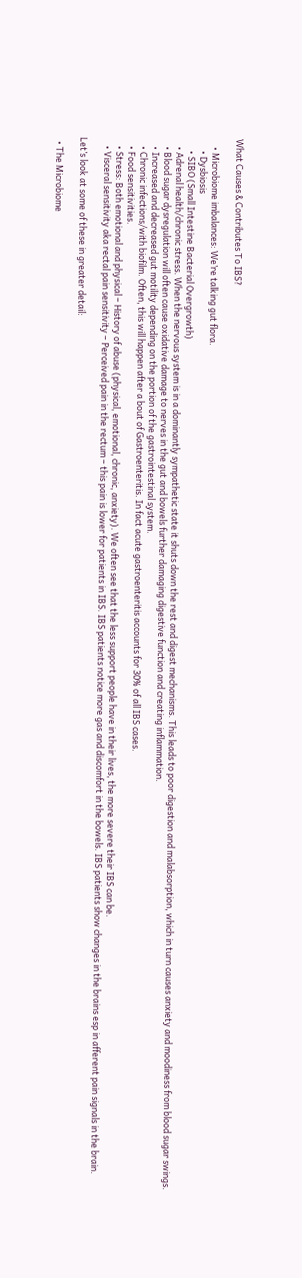What Causes & Contributes To IBS?

    • Microbiome imbalances: We’re talking gut flora.
      • Dysbiosis
      • SIBO (Small Intestine Bacterial Overgrowth)
    • Adrenal health/chronic stress. When the nervous system is in a dominantly sympathetic state it shuts down the rest and digest mechanisms. This leads to poor digestion and malabsorption, which in turn causes anxiety and moodiness from blood sugar swings.
    • Blood sugar dysregulation will often cause oxidative damage to nerves in the gut and bowels further damaging digestive function and creating inflammation.
    • Increased and decreased gut motility depending on the portion of the gastrointestinal system.
    • Chronic infections/with biofilm. Often, this will happen after a bout of Gastroenteritis. In fact acute gastroenteritis accounts for 30% of all IBS cases.
    • Food sensitivities.
    • Stress: Both emotional and physical – History of abuse (physical, emotional, chronic, anxiety). We often see that the less support people have in their lives, the more severe their IBS can be.
    • Visceral sensitivity aka rectal pain sensitivity – Perceived pain in the rectum – this pain is lower for patients in IBS. IBS patients notice more gas and discomfort in the bowels. IBS patients show changes in the brains esp in afferent pain signals in the brain.

Let’s look at some of these in greater detail:

  • The Microbiome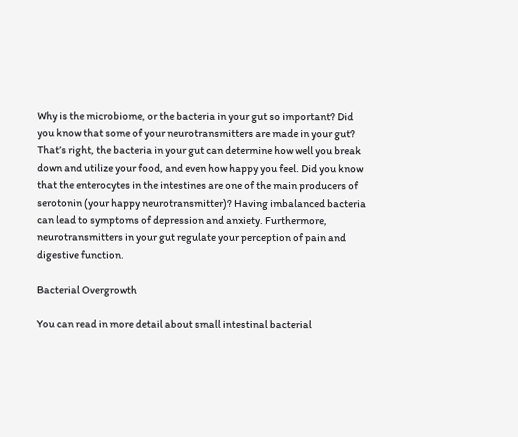Why is the microbiome, or the bacteria in your gut so important? Did you know that some of your neurotransmitters are made in your gut? That’s right, the bacteria in your gut can determine how well you break down and utilize your food, and even how happy you feel. Did you know that the enterocytes in the intestines are one of the main producers of serotonin (your happy neurotransmitter)? Having imbalanced bacteria can lead to symptoms of depression and anxiety. Furthermore, neurotransmitters in your gut regulate your perception of pain and digestive function.

Bacterial Overgrowth

You can read in more detail about small intestinal bacterial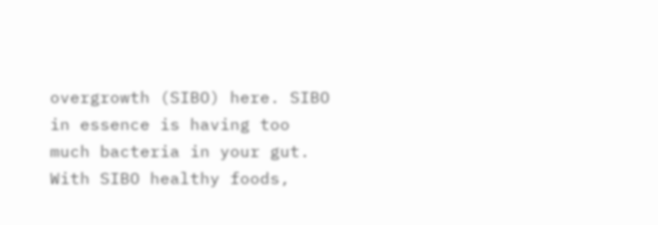overgrowth (SIBO) here. SIBO in essence is having too much bacteria in your gut. With SIBO healthy foods,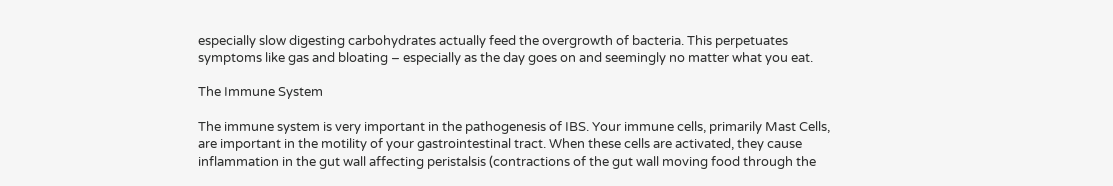especially slow digesting carbohydrates actually feed the overgrowth of bacteria. This perpetuates symptoms like gas and bloating – especially as the day goes on and seemingly no matter what you eat.

The Immune System

The immune system is very important in the pathogenesis of IBS. Your immune cells, primarily Mast Cells, are important in the motility of your gastrointestinal tract. When these cells are activated, they cause inflammation in the gut wall affecting peristalsis (contractions of the gut wall moving food through the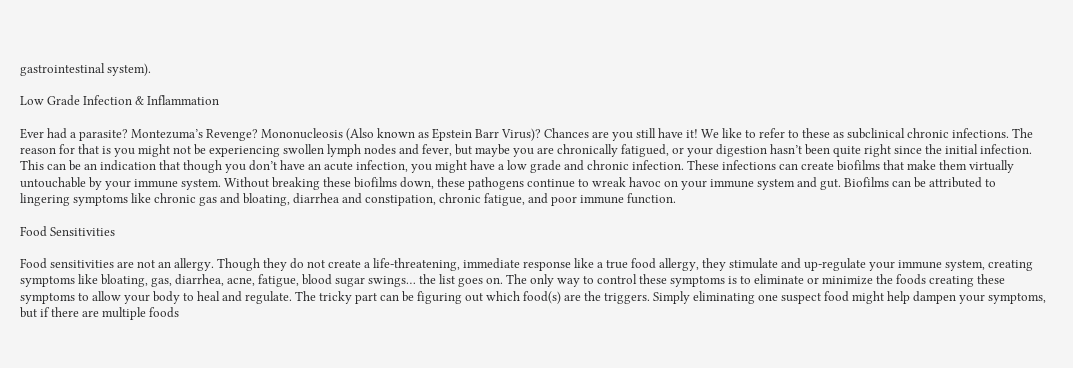gastrointestinal system).

Low Grade Infection & Inflammation

Ever had a parasite? Montezuma’s Revenge? Mononucleosis (Also known as Epstein Barr Virus)? Chances are you still have it! We like to refer to these as subclinical chronic infections. The reason for that is you might not be experiencing swollen lymph nodes and fever, but maybe you are chronically fatigued, or your digestion hasn’t been quite right since the initial infection. This can be an indication that though you don’t have an acute infection, you might have a low grade and chronic infection. These infections can create biofilms that make them virtually untouchable by your immune system. Without breaking these biofilms down, these pathogens continue to wreak havoc on your immune system and gut. Biofilms can be attributed to lingering symptoms like chronic gas and bloating, diarrhea and constipation, chronic fatigue, and poor immune function.

Food Sensitivities

Food sensitivities are not an allergy. Though they do not create a life-threatening, immediate response like a true food allergy, they stimulate and up-regulate your immune system, creating symptoms like bloating, gas, diarrhea, acne, fatigue, blood sugar swings… the list goes on. The only way to control these symptoms is to eliminate or minimize the foods creating these symptoms to allow your body to heal and regulate. The tricky part can be figuring out which food(s) are the triggers. Simply eliminating one suspect food might help dampen your symptoms, but if there are multiple foods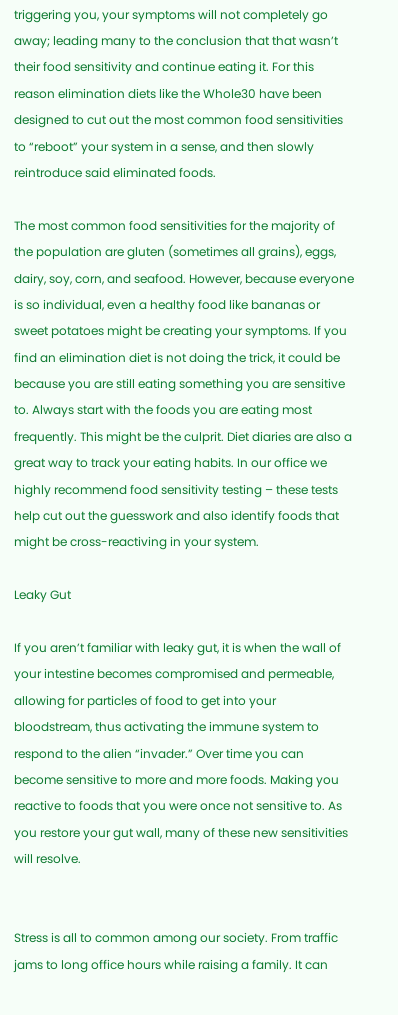triggering you, your symptoms will not completely go away; leading many to the conclusion that that wasn’t their food sensitivity and continue eating it. For this reason elimination diets like the Whole30 have been designed to cut out the most common food sensitivities to “reboot” your system in a sense, and then slowly reintroduce said eliminated foods.

The most common food sensitivities for the majority of the population are gluten (sometimes all grains), eggs, dairy, soy, corn, and seafood. However, because everyone is so individual, even a healthy food like bananas or sweet potatoes might be creating your symptoms. If you find an elimination diet is not doing the trick, it could be because you are still eating something you are sensitive to. Always start with the foods you are eating most frequently. This might be the culprit. Diet diaries are also a great way to track your eating habits. In our office we highly recommend food sensitivity testing – these tests help cut out the guesswork and also identify foods that might be cross-reactiving in your system.

Leaky Gut

If you aren’t familiar with leaky gut, it is when the wall of your intestine becomes compromised and permeable, allowing for particles of food to get into your bloodstream, thus activating the immune system to respond to the alien “invader.” Over time you can become sensitive to more and more foods. Making you reactive to foods that you were once not sensitive to. As you restore your gut wall, many of these new sensitivities will resolve.


Stress is all to common among our society. From traffic jams to long office hours while raising a family. It can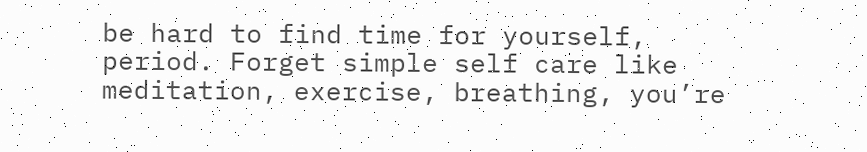be hard to find time for yourself, period. Forget simple self care like meditation, exercise, breathing, you’re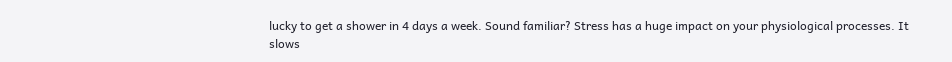lucky to get a shower in 4 days a week. Sound familiar? Stress has a huge impact on your physiological processes. It slows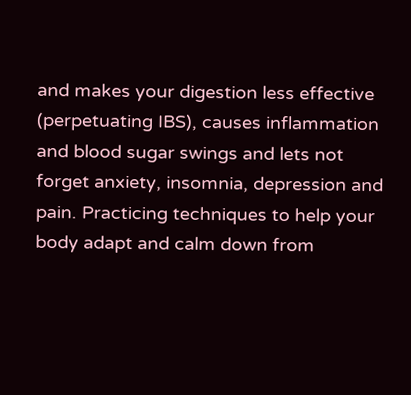and makes your digestion less effective (perpetuating IBS), causes inflammation and blood sugar swings and lets not forget anxiety, insomnia, depression and pain. Practicing techniques to help your body adapt and calm down from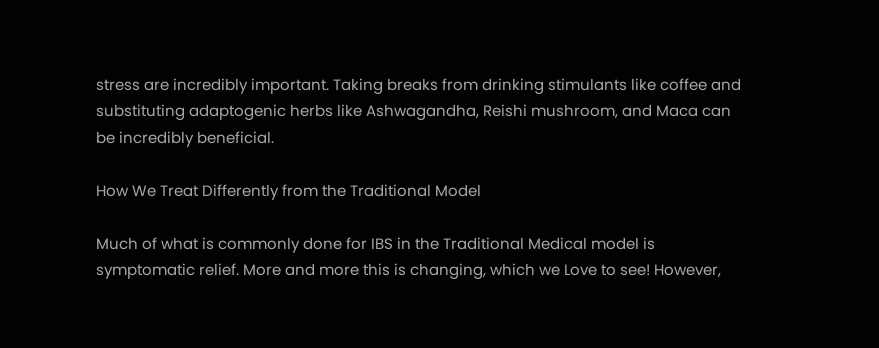stress are incredibly important. Taking breaks from drinking stimulants like coffee and substituting adaptogenic herbs like Ashwagandha, Reishi mushroom, and Maca can be incredibly beneficial.

How We Treat Differently from the Traditional Model

Much of what is commonly done for IBS in the Traditional Medical model is symptomatic relief. More and more this is changing, which we Love to see! However,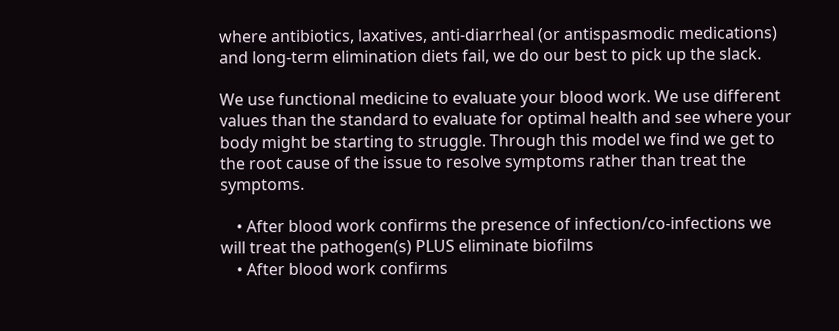where antibiotics, laxatives, anti-diarrheal (or antispasmodic medications) and long-term elimination diets fail, we do our best to pick up the slack.

We use functional medicine to evaluate your blood work. We use different values than the standard to evaluate for optimal health and see where your body might be starting to struggle. Through this model we find we get to the root cause of the issue to resolve symptoms rather than treat the symptoms.

    • After blood work confirms the presence of infection/co-infections we will treat the pathogen(s) PLUS eliminate biofilms
    • After blood work confirms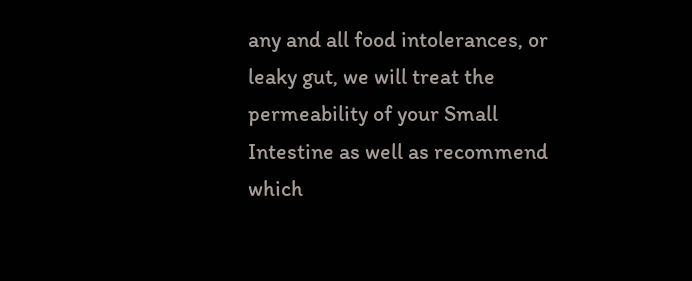any and all food intolerances, or leaky gut, we will treat the permeability of your Small Intestine as well as recommend which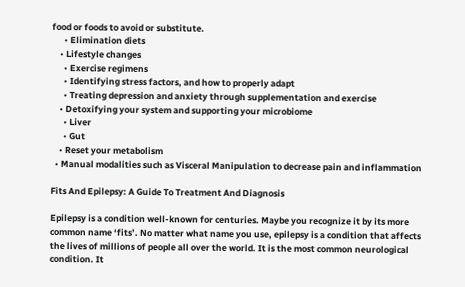food or foods to avoid or substitute.
      • Elimination diets
    • Lifestyle changes
      • Exercise regimens
      • Identifying stress factors, and how to properly adapt
      • Treating depression and anxiety through supplementation and exercise
    • Detoxifying your system and supporting your microbiome
      • Liver
      • Gut
    • Reset your metabolism
  • Manual modalities such as Visceral Manipulation to decrease pain and inflammation

Fits And Epilepsy: A Guide To Treatment And Diagnosis

Epilepsy is a condition well-known for centuries. Maybe you recognize it by its more common name ‘fits’. No matter what name you use, epilepsy is a condition that affects the lives of millions of people all over the world. It is the most common neurological condition. It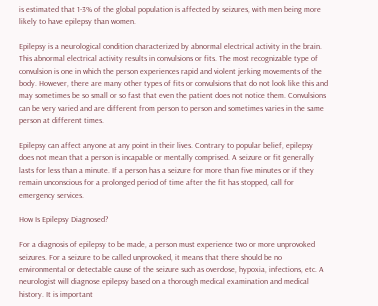is estimated that 1-3% of the global population is affected by seizures, with men being more likely to have epilepsy than women.

Epilepsy is a neurological condition characterized by abnormal electrical activity in the brain. This abnormal electrical activity results in convulsions or fits. The most recognizable type of convulsion is one in which the person experiences rapid and violent jerking movements of the body. However, there are many other types of fits or convulsions that do not look like this and may sometimes be so small or so fast that even the patient does not notice them. Convulsions can be very varied and are different from person to person and sometimes varies in the same person at different times.

Epilepsy can affect anyone at any point in their lives. Contrary to popular belief, epilepsy does not mean that a person is incapable or mentally comprised. A seizure or fit generally lasts for less than a minute. If a person has a seizure for more than five minutes or if they remain unconscious for a prolonged period of time after the fit has stopped, call for emergency services.

How Is Epilepsy Diagnosed?

For a diagnosis of epilepsy to be made, a person must experience two or more unprovoked seizures. For a seizure to be called unprovoked, it means that there should be no environmental or detectable cause of the seizure such as overdose, hypoxia, infections, etc. A neurologist will diagnose epilepsy based on a thorough medical examination and medical history. It is important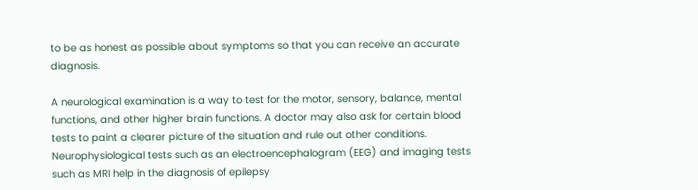to be as honest as possible about symptoms so that you can receive an accurate diagnosis.

A neurological examination is a way to test for the motor, sensory, balance, mental functions, and other higher brain functions. A doctor may also ask for certain blood tests to paint a clearer picture of the situation and rule out other conditions. Neurophysiological tests such as an electroencephalogram (EEG) and imaging tests such as MRI help in the diagnosis of epilepsy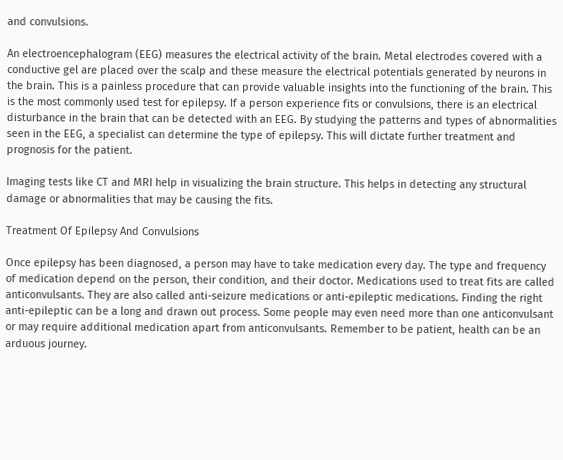and convulsions.

An electroencephalogram (EEG) measures the electrical activity of the brain. Metal electrodes covered with a conductive gel are placed over the scalp and these measure the electrical potentials generated by neurons in the brain. This is a painless procedure that can provide valuable insights into the functioning of the brain. This is the most commonly used test for epilepsy. If a person experience fits or convulsions, there is an electrical disturbance in the brain that can be detected with an EEG. By studying the patterns and types of abnormalities seen in the EEG, a specialist can determine the type of epilepsy. This will dictate further treatment and prognosis for the patient.

Imaging tests like CT and MRI help in visualizing the brain structure. This helps in detecting any structural damage or abnormalities that may be causing the fits.

Treatment Of Epilepsy And Convulsions

Once epilepsy has been diagnosed, a person may have to take medication every day. The type and frequency of medication depend on the person, their condition, and their doctor. Medications used to treat fits are called anticonvulsants. They are also called anti-seizure medications or anti-epileptic medications. Finding the right anti-epileptic can be a long and drawn out process. Some people may even need more than one anticonvulsant or may require additional medication apart from anticonvulsants. Remember to be patient, health can be an arduous journey.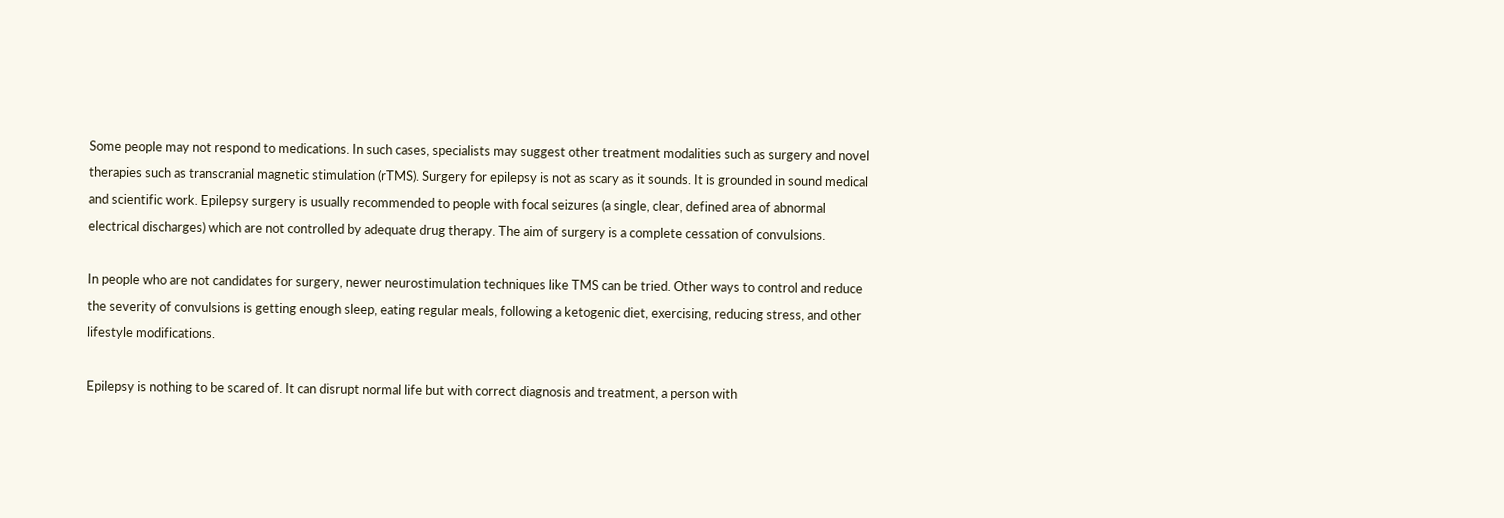Some people may not respond to medications. In such cases, specialists may suggest other treatment modalities such as surgery and novel therapies such as transcranial magnetic stimulation (rTMS). Surgery for epilepsy is not as scary as it sounds. It is grounded in sound medical and scientific work. Epilepsy surgery is usually recommended to people with focal seizures (a single, clear, defined area of abnormal electrical discharges) which are not controlled by adequate drug therapy. The aim of surgery is a complete cessation of convulsions.

In people who are not candidates for surgery, newer neurostimulation techniques like TMS can be tried. Other ways to control and reduce the severity of convulsions is getting enough sleep, eating regular meals, following a ketogenic diet, exercising, reducing stress, and other lifestyle modifications.

Epilepsy is nothing to be scared of. It can disrupt normal life but with correct diagnosis and treatment, a person with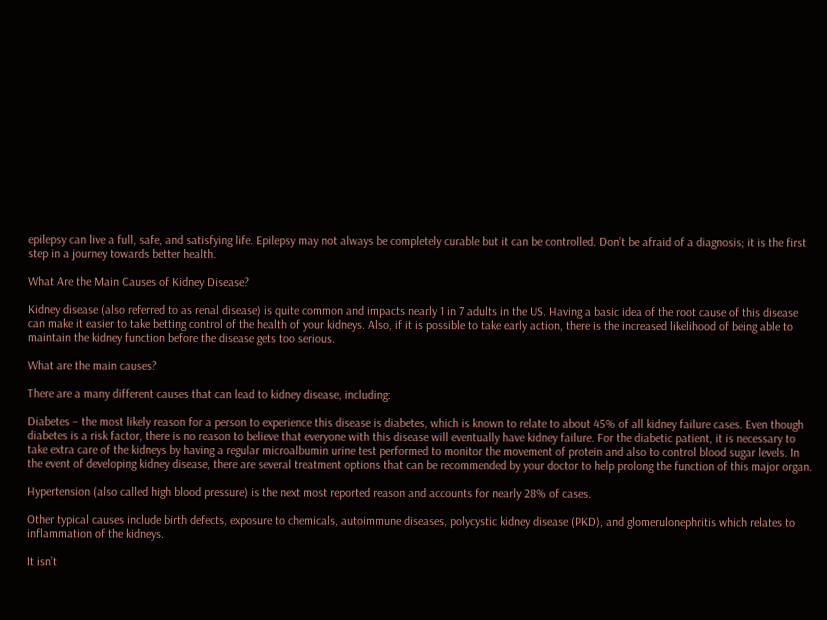epilepsy can live a full, safe, and satisfying life. Epilepsy may not always be completely curable but it can be controlled. Don’t be afraid of a diagnosis; it is the first step in a journey towards better health.

What Are the Main Causes of Kidney Disease?

Kidney disease (also referred to as renal disease) is quite common and impacts nearly 1 in 7 adults in the US. Having a basic idea of the root cause of this disease can make it easier to take betting control of the health of your kidneys. Also, if it is possible to take early action, there is the increased likelihood of being able to maintain the kidney function before the disease gets too serious.

What are the main causes?

There are a many different causes that can lead to kidney disease, including:

Diabetes – the most likely reason for a person to experience this disease is diabetes, which is known to relate to about 45% of all kidney failure cases. Even though diabetes is a risk factor, there is no reason to believe that everyone with this disease will eventually have kidney failure. For the diabetic patient, it is necessary to take extra care of the kidneys by having a regular microalbumin urine test performed to monitor the movement of protein and also to control blood sugar levels. In the event of developing kidney disease, there are several treatment options that can be recommended by your doctor to help prolong the function of this major organ.

Hypertension (also called high blood pressure) is the next most reported reason and accounts for nearly 28% of cases.

Other typical causes include birth defects, exposure to chemicals, autoimmune diseases, polycystic kidney disease (PKD), and glomerulonephritis which relates to inflammation of the kidneys.

It isn’t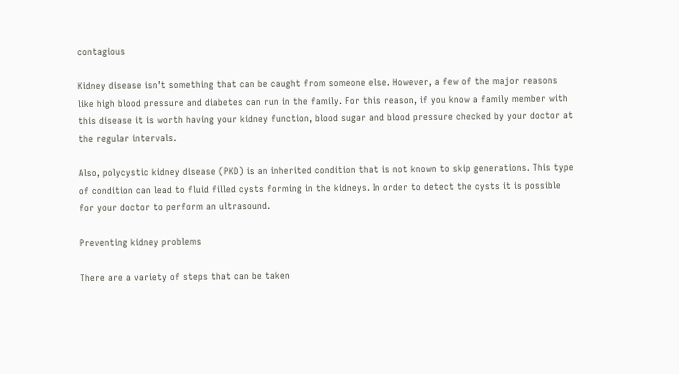contagious

Kidney disease isn’t something that can be caught from someone else. However, a few of the major reasons like high blood pressure and diabetes can run in the family. For this reason, if you know a family member with this disease it is worth having your kidney function, blood sugar and blood pressure checked by your doctor at the regular intervals.

Also, polycystic kidney disease (PKD) is an inherited condition that is not known to skip generations. This type of condition can lead to fluid filled cysts forming in the kidneys. In order to detect the cysts it is possible for your doctor to perform an ultrasound.

Preventing kidney problems

There are a variety of steps that can be taken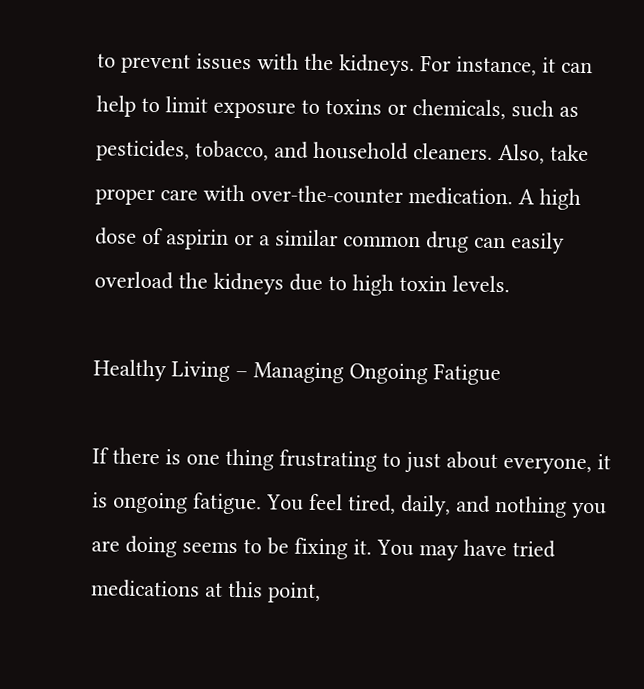to prevent issues with the kidneys. For instance, it can help to limit exposure to toxins or chemicals, such as pesticides, tobacco, and household cleaners. Also, take proper care with over-the-counter medication. A high dose of aspirin or a similar common drug can easily overload the kidneys due to high toxin levels.

Healthy Living – Managing Ongoing Fatigue

If there is one thing frustrating to just about everyone, it is ongoing fatigue. You feel tired, daily, and nothing you are doing seems to be fixing it. You may have tried medications at this point,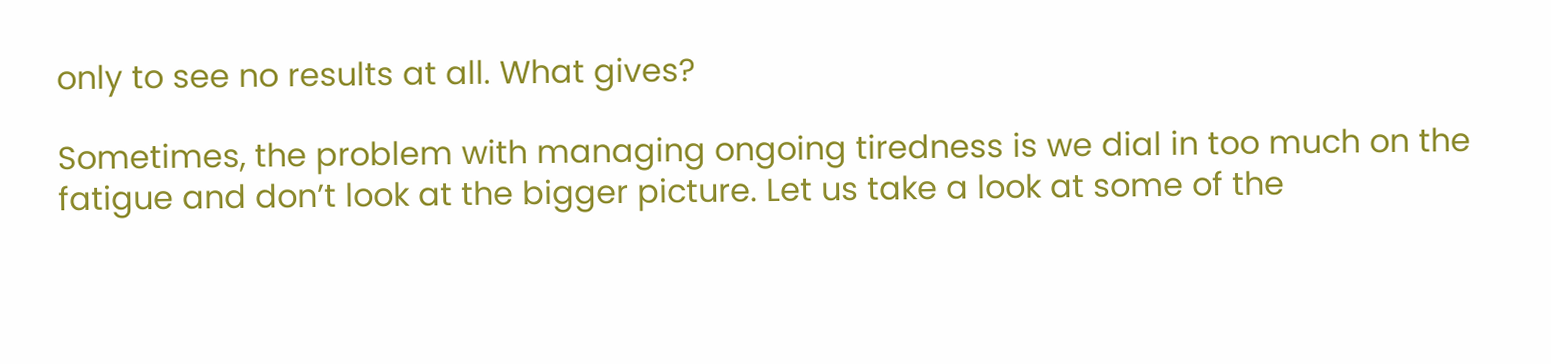only to see no results at all. What gives?

Sometimes, the problem with managing ongoing tiredness is we dial in too much on the fatigue and don’t look at the bigger picture. Let us take a look at some of the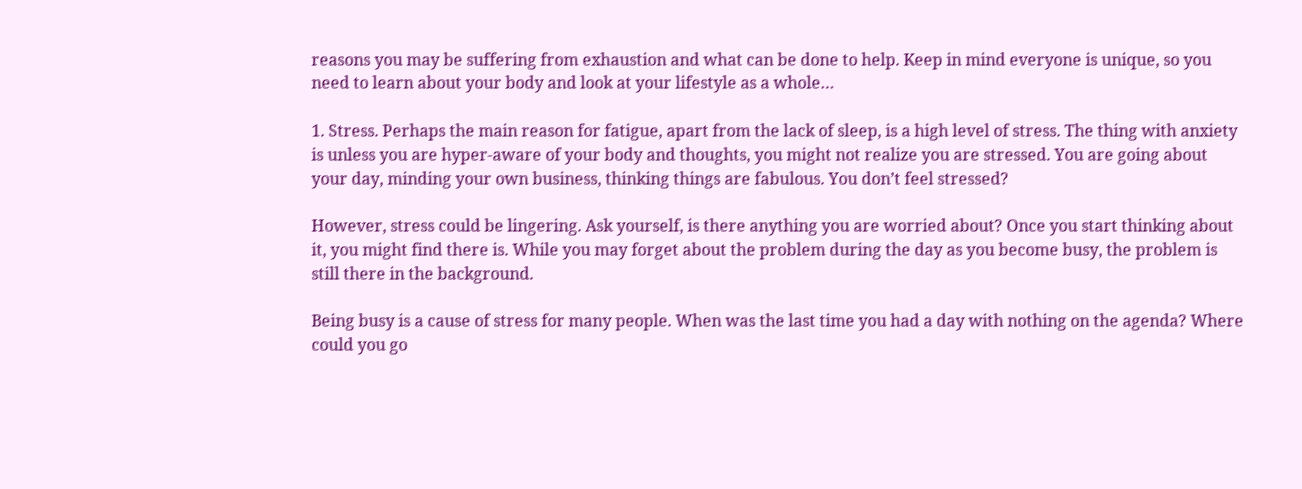reasons you may be suffering from exhaustion and what can be done to help. Keep in mind everyone is unique, so you need to learn about your body and look at your lifestyle as a whole…

1. Stress. Perhaps the main reason for fatigue, apart from the lack of sleep, is a high level of stress. The thing with anxiety is unless you are hyper-aware of your body and thoughts, you might not realize you are stressed. You are going about your day, minding your own business, thinking things are fabulous. You don’t feel stressed?

However, stress could be lingering. Ask yourself, is there anything you are worried about? Once you start thinking about it, you might find there is. While you may forget about the problem during the day as you become busy, the problem is still there in the background.

Being busy is a cause of stress for many people. When was the last time you had a day with nothing on the agenda? Where could you go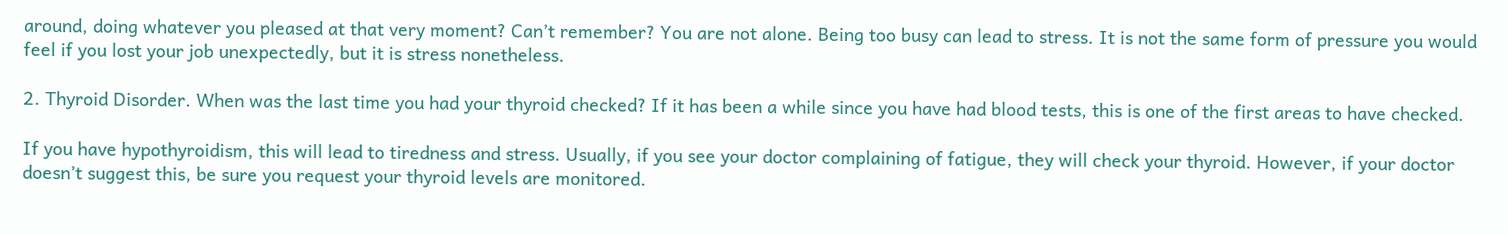around, doing whatever you pleased at that very moment? Can’t remember? You are not alone. Being too busy can lead to stress. It is not the same form of pressure you would feel if you lost your job unexpectedly, but it is stress nonetheless.

2. Thyroid Disorder. When was the last time you had your thyroid checked? If it has been a while since you have had blood tests, this is one of the first areas to have checked.

If you have hypothyroidism, this will lead to tiredness and stress. Usually, if you see your doctor complaining of fatigue, they will check your thyroid. However, if your doctor doesn’t suggest this, be sure you request your thyroid levels are monitored.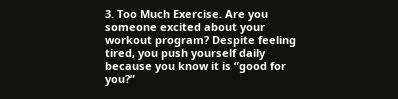3. Too Much Exercise. Are you someone excited about your workout program? Despite feeling tired, you push yourself daily because you know it is “good for you?”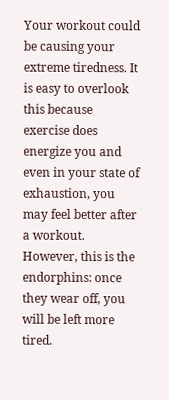Your workout could be causing your extreme tiredness. It is easy to overlook this because exercise does energize you and even in your state of exhaustion, you may feel better after a workout. However, this is the endorphins: once they wear off, you will be left more tired.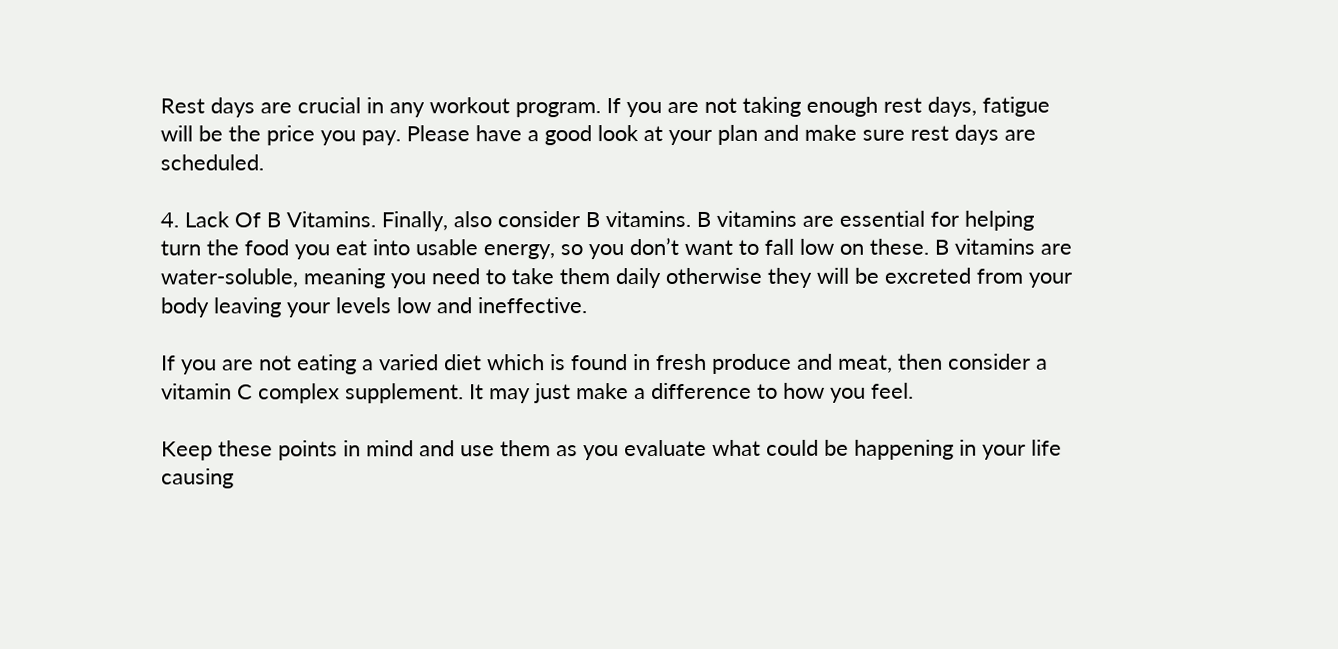Rest days are crucial in any workout program. If you are not taking enough rest days, fatigue will be the price you pay. Please have a good look at your plan and make sure rest days are scheduled.

4. Lack Of B Vitamins. Finally, also consider B vitamins. B vitamins are essential for helping turn the food you eat into usable energy, so you don’t want to fall low on these. B vitamins are water-soluble, meaning you need to take them daily otherwise they will be excreted from your body leaving your levels low and ineffective.

If you are not eating a varied diet which is found in fresh produce and meat, then consider a vitamin C complex supplement. It may just make a difference to how you feel.

Keep these points in mind and use them as you evaluate what could be happening in your life causing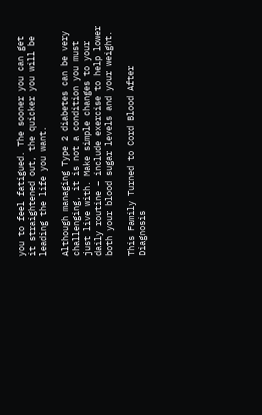you to feel fatigued. The sooner you can get it straightened out, the quicker you will be leading the life you want.

Although managing Type 2 diabetes can be very challenging, it is not a condition you must just live with. Make simple changes to your daily routine – include exercise to help lower both your blood sugar levels and your weight.

This Family Turned to Cord Blood After Diagnosis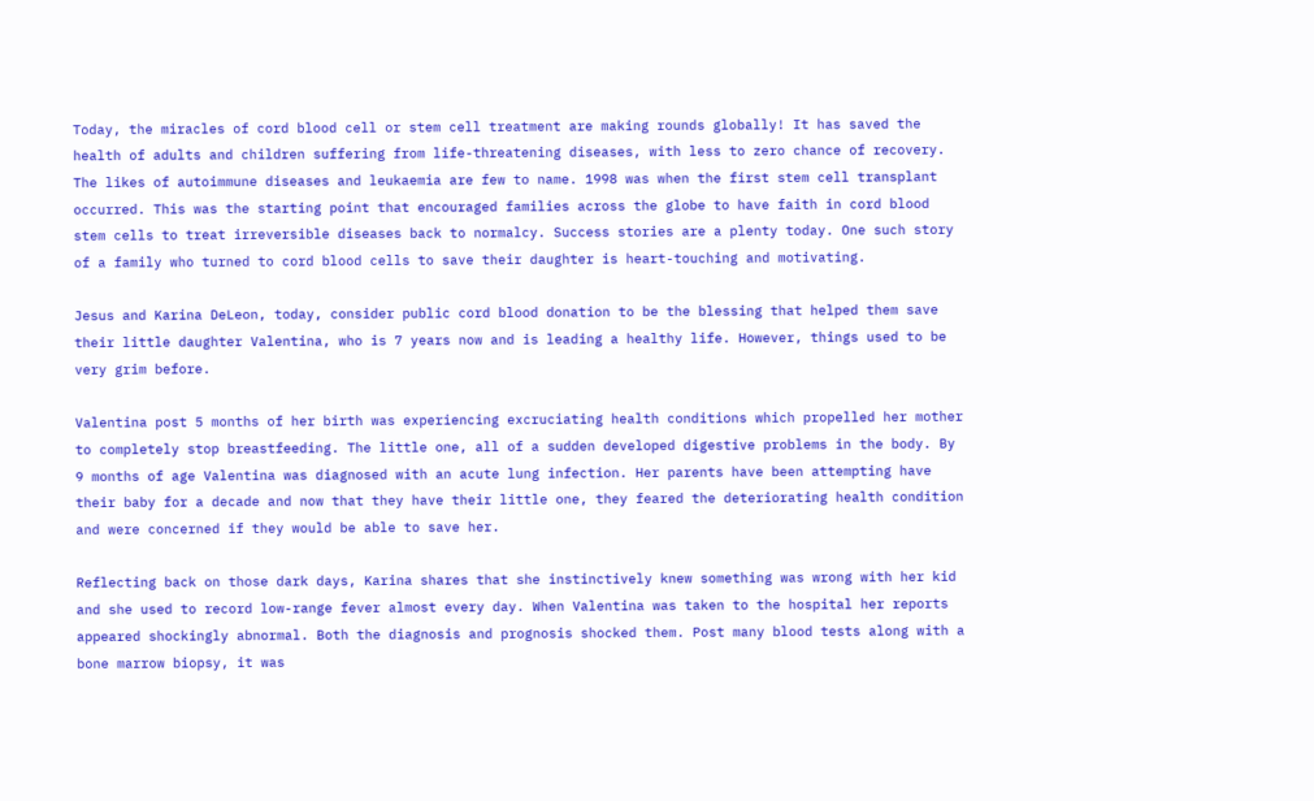Today, the miracles of cord blood cell or stem cell treatment are making rounds globally! It has saved the health of adults and children suffering from life-threatening diseases, with less to zero chance of recovery. The likes of autoimmune diseases and leukaemia are few to name. 1998 was when the first stem cell transplant occurred. This was the starting point that encouraged families across the globe to have faith in cord blood stem cells to treat irreversible diseases back to normalcy. Success stories are a plenty today. One such story of a family who turned to cord blood cells to save their daughter is heart-touching and motivating.

Jesus and Karina DeLeon, today, consider public cord blood donation to be the blessing that helped them save their little daughter Valentina, who is 7 years now and is leading a healthy life. However, things used to be very grim before.

Valentina post 5 months of her birth was experiencing excruciating health conditions which propelled her mother to completely stop breastfeeding. The little one, all of a sudden developed digestive problems in the body. By 9 months of age Valentina was diagnosed with an acute lung infection. Her parents have been attempting have their baby for a decade and now that they have their little one, they feared the deteriorating health condition and were concerned if they would be able to save her.

Reflecting back on those dark days, Karina shares that she instinctively knew something was wrong with her kid and she used to record low-range fever almost every day. When Valentina was taken to the hospital her reports appeared shockingly abnormal. Both the diagnosis and prognosis shocked them. Post many blood tests along with a bone marrow biopsy, it was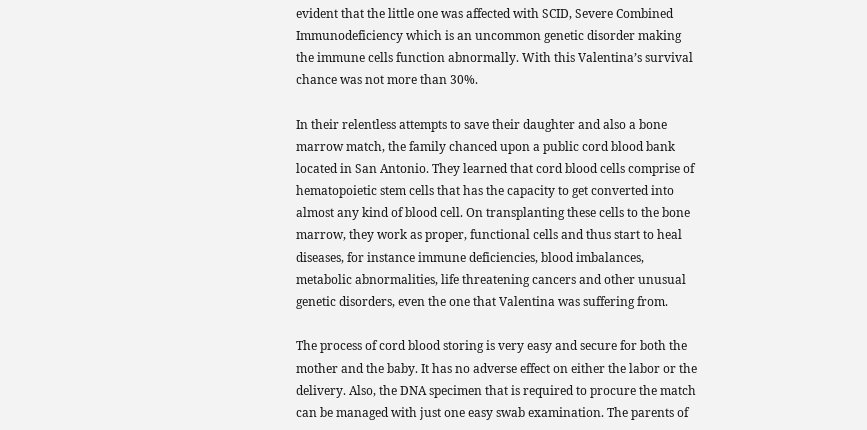evident that the little one was affected with SCID, Severe Combined Immunodeficiency which is an uncommon genetic disorder making the immune cells function abnormally. With this Valentina’s survival chance was not more than 30%.

In their relentless attempts to save their daughter and also a bone marrow match, the family chanced upon a public cord blood bank located in San Antonio. They learned that cord blood cells comprise of hematopoietic stem cells that has the capacity to get converted into almost any kind of blood cell. On transplanting these cells to the bone marrow, they work as proper, functional cells and thus start to heal diseases, for instance immune deficiencies, blood imbalances, metabolic abnormalities, life threatening cancers and other unusual genetic disorders, even the one that Valentina was suffering from.

The process of cord blood storing is very easy and secure for both the mother and the baby. It has no adverse effect on either the labor or the delivery. Also, the DNA specimen that is required to procure the match can be managed with just one easy swab examination. The parents of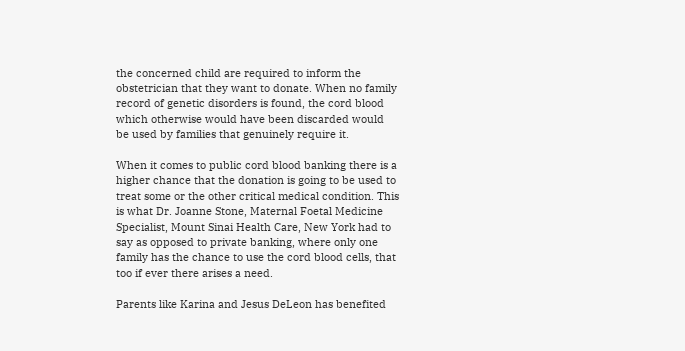the concerned child are required to inform the obstetrician that they want to donate. When no family record of genetic disorders is found, the cord blood which otherwise would have been discarded would be used by families that genuinely require it.

When it comes to public cord blood banking there is a higher chance that the donation is going to be used to treat some or the other critical medical condition. This is what Dr. Joanne Stone, Maternal Foetal Medicine Specialist, Mount Sinai Health Care, New York had to say as opposed to private banking, where only one family has the chance to use the cord blood cells, that too if ever there arises a need.

Parents like Karina and Jesus DeLeon has benefited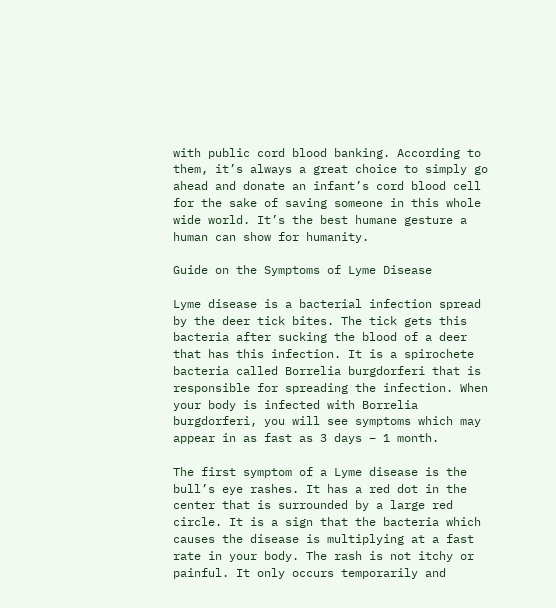with public cord blood banking. According to them, it’s always a great choice to simply go ahead and donate an infant’s cord blood cell for the sake of saving someone in this whole wide world. It’s the best humane gesture a human can show for humanity.

Guide on the Symptoms of Lyme Disease

Lyme disease is a bacterial infection spread by the deer tick bites. The tick gets this bacteria after sucking the blood of a deer that has this infection. It is a spirochete bacteria called Borrelia burgdorferi that is responsible for spreading the infection. When your body is infected with Borrelia burgdorferi, you will see symptoms which may appear in as fast as 3 days – 1 month.

The first symptom of a Lyme disease is the bull’s eye rashes. It has a red dot in the center that is surrounded by a large red circle. It is a sign that the bacteria which causes the disease is multiplying at a fast rate in your body. The rash is not itchy or painful. It only occurs temporarily and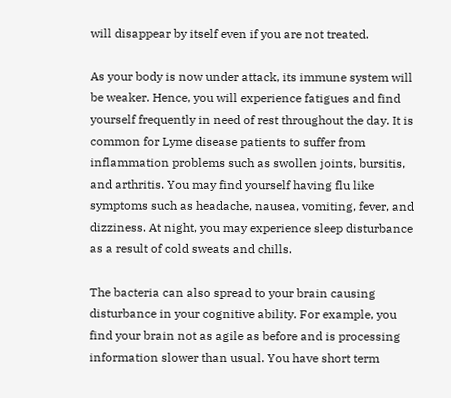will disappear by itself even if you are not treated.

As your body is now under attack, its immune system will be weaker. Hence, you will experience fatigues and find yourself frequently in need of rest throughout the day. It is common for Lyme disease patients to suffer from inflammation problems such as swollen joints, bursitis, and arthritis. You may find yourself having flu like symptoms such as headache, nausea, vomiting, fever, and dizziness. At night, you may experience sleep disturbance as a result of cold sweats and chills.

The bacteria can also spread to your brain causing disturbance in your cognitive ability. For example, you find your brain not as agile as before and is processing information slower than usual. You have short term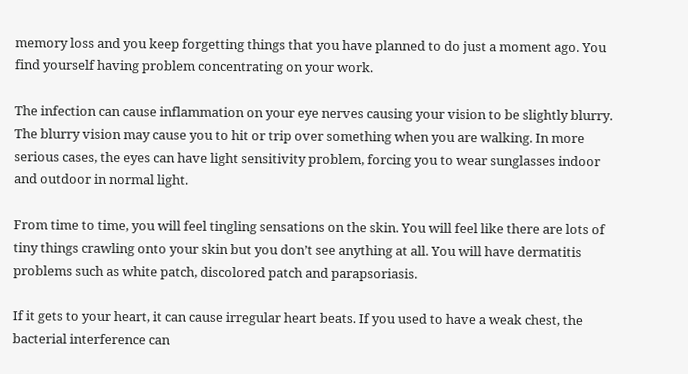memory loss and you keep forgetting things that you have planned to do just a moment ago. You find yourself having problem concentrating on your work.

The infection can cause inflammation on your eye nerves causing your vision to be slightly blurry. The blurry vision may cause you to hit or trip over something when you are walking. In more serious cases, the eyes can have light sensitivity problem, forcing you to wear sunglasses indoor and outdoor in normal light.

From time to time, you will feel tingling sensations on the skin. You will feel like there are lots of tiny things crawling onto your skin but you don’t see anything at all. You will have dermatitis problems such as white patch, discolored patch and parapsoriasis.

If it gets to your heart, it can cause irregular heart beats. If you used to have a weak chest, the bacterial interference can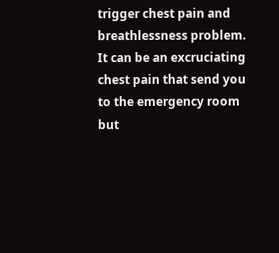trigger chest pain and breathlessness problem. It can be an excruciating chest pain that send you to the emergency room but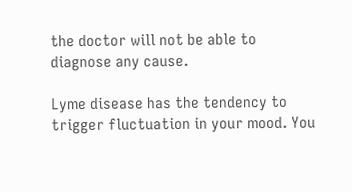the doctor will not be able to diagnose any cause.

Lyme disease has the tendency to trigger fluctuation in your mood. You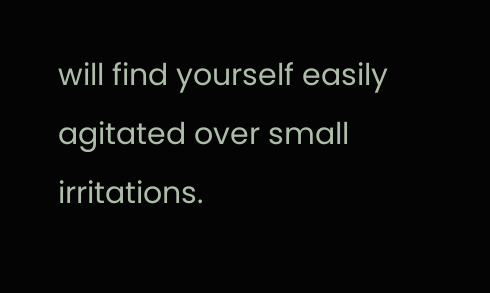will find yourself easily agitated over small irritations.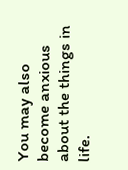You may also become anxious about the things in life.